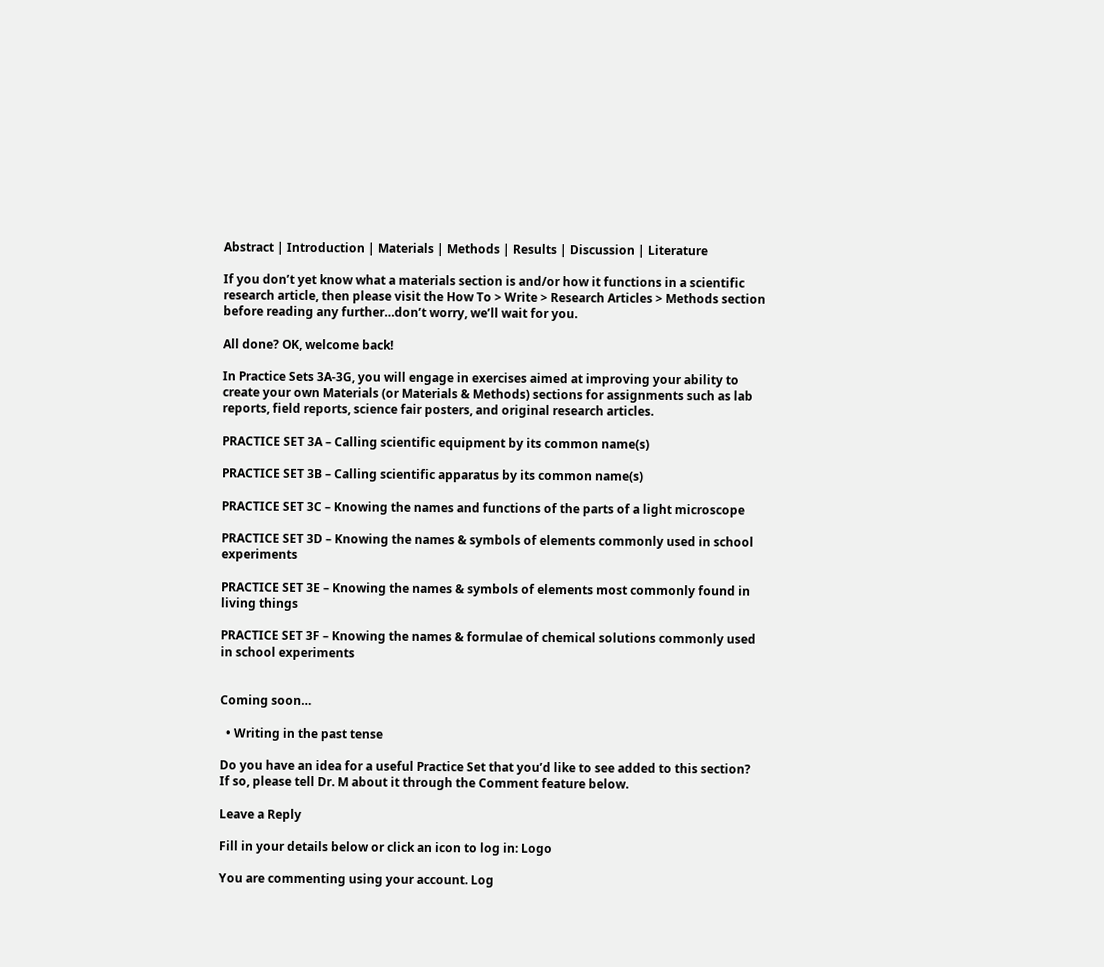Abstract | Introduction | Materials | Methods | Results | Discussion | Literature

If you don’t yet know what a materials section is and/or how it functions in a scientific research article, then please visit the How To > Write > Research Articles > Methods section before reading any further…don’t worry, we’ll wait for you.

All done? OK, welcome back!

In Practice Sets 3A-3G, you will engage in exercises aimed at improving your ability to create your own Materials (or Materials & Methods) sections for assignments such as lab reports, field reports, science fair posters, and original research articles.

PRACTICE SET 3A – Calling scientific equipment by its common name(s)

PRACTICE SET 3B – Calling scientific apparatus by its common name(s)

PRACTICE SET 3C – Knowing the names and functions of the parts of a light microscope

PRACTICE SET 3D – Knowing the names & symbols of elements commonly used in school experiments

PRACTICE SET 3E – Knowing the names & symbols of elements most commonly found in living things

PRACTICE SET 3F – Knowing the names & formulae of chemical solutions commonly used in school experiments


Coming soon…

  • Writing in the past tense

Do you have an idea for a useful Practice Set that you’d like to see added to this section? If so, please tell Dr. M about it through the Comment feature below.

Leave a Reply

Fill in your details below or click an icon to log in: Logo

You are commenting using your account. Log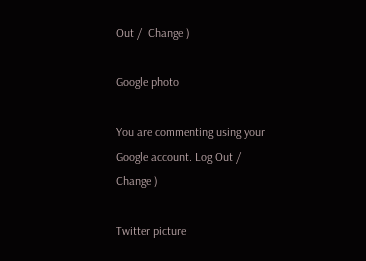Out /  Change )

Google photo

You are commenting using your Google account. Log Out /  Change )

Twitter picture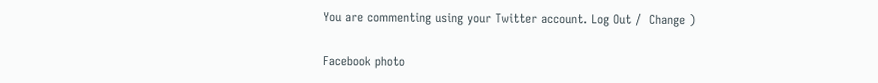You are commenting using your Twitter account. Log Out /  Change )

Facebook photo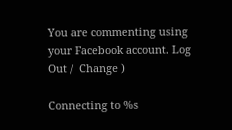You are commenting using your Facebook account. Log Out /  Change )

Connecting to %s